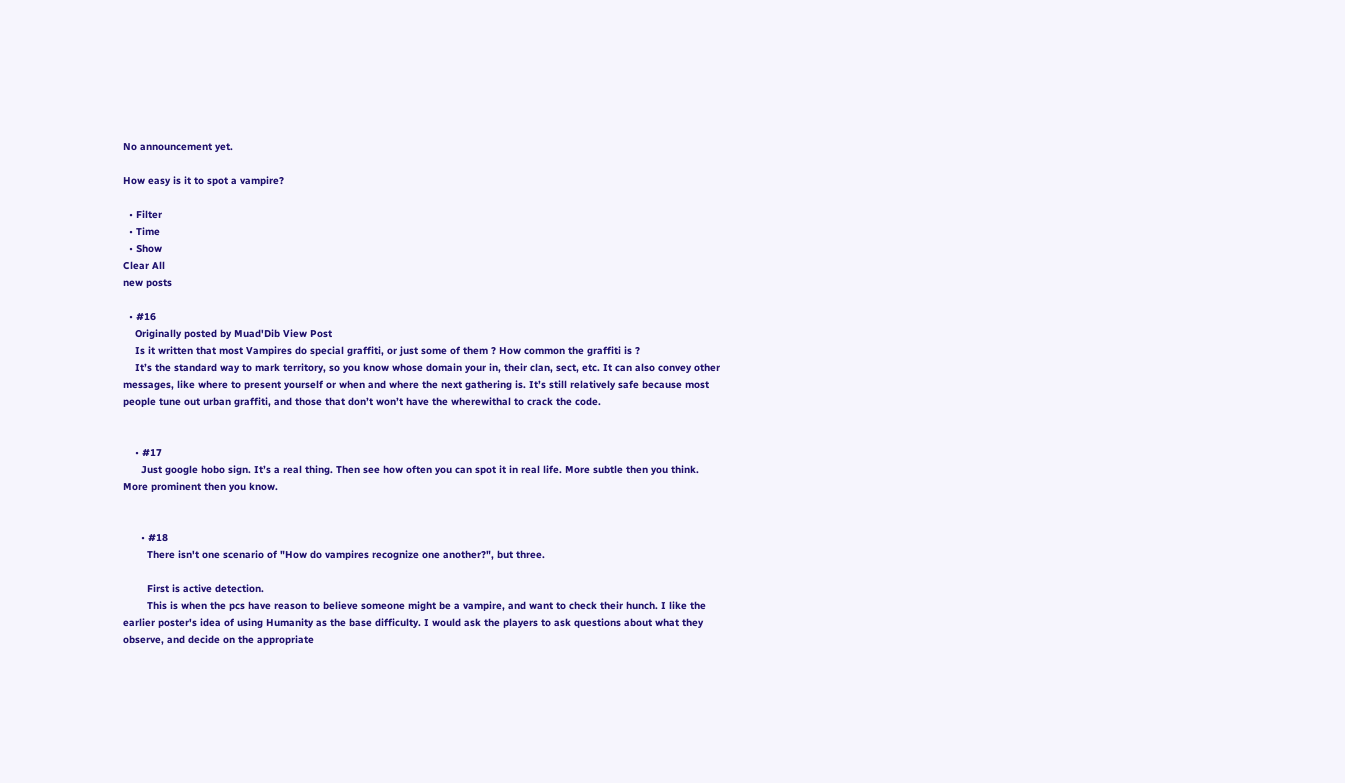No announcement yet.

How easy is it to spot a vampire?

  • Filter
  • Time
  • Show
Clear All
new posts

  • #16
    Originally posted by Muad'Dib View Post
    Is it written that most Vampires do special graffiti, or just some of them ? How common the graffiti is ?
    It’s the standard way to mark territory, so you know whose domain your in, their clan, sect, etc. It can also convey other messages, like where to present yourself or when and where the next gathering is. It’s still relatively safe because most people tune out urban graffiti, and those that don’t won’t have the wherewithal to crack the code.


    • #17
      Just google hobo sign. It’s a real thing. Then see how often you can spot it in real life. More subtle then you think. More prominent then you know.


      • #18
        There isn't one scenario of "How do vampires recognize one another?", but three.

        First is active detection.
        This is when the pcs have reason to believe someone might be a vampire, and want to check their hunch. I like the earlier poster's idea of using Humanity as the base difficulty. I would ask the players to ask questions about what they observe, and decide on the appropriate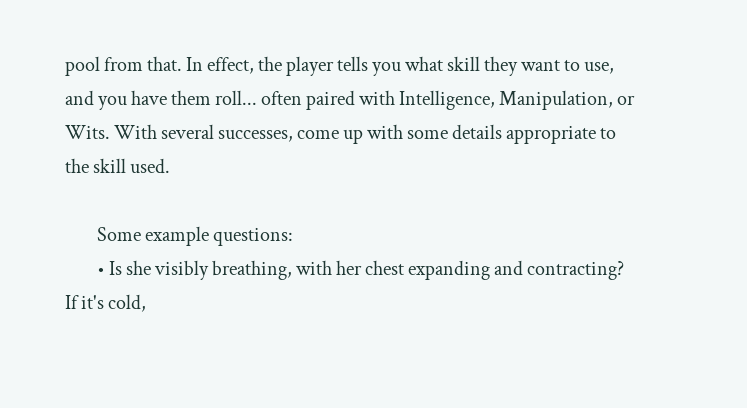pool from that. In effect, the player tells you what skill they want to use, and you have them roll... often paired with Intelligence, Manipulation, or Wits. With several successes, come up with some details appropriate to the skill used.

        Some example questions:
        • Is she visibly breathing, with her chest expanding and contracting? If it's cold,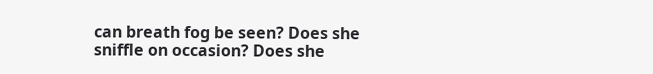can breath fog be seen? Does she sniffle on occasion? Does she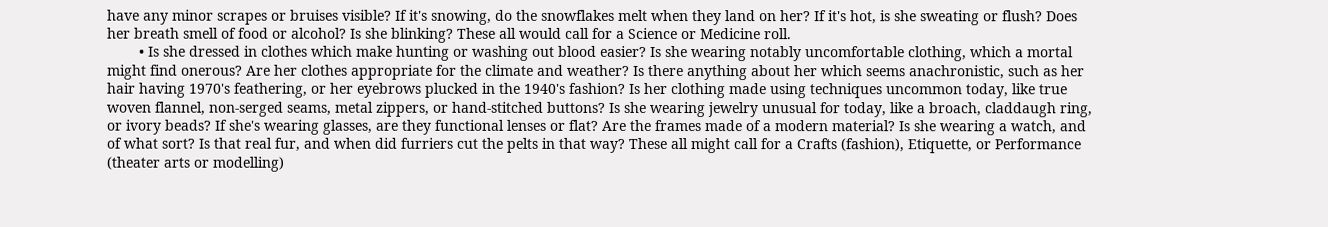have any minor scrapes or bruises visible? If it's snowing, do the snowflakes melt when they land on her? If it's hot, is she sweating or flush? Does her breath smell of food or alcohol? Is she blinking? These all would call for a Science or Medicine roll.
        • Is she dressed in clothes which make hunting or washing out blood easier? Is she wearing notably uncomfortable clothing, which a mortal might find onerous? Are her clothes appropriate for the climate and weather? Is there anything about her which seems anachronistic, such as her hair having 1970's feathering, or her eyebrows plucked in the 1940's fashion? Is her clothing made using techniques uncommon today, like true woven flannel, non-serged seams, metal zippers, or hand-stitched buttons? Is she wearing jewelry unusual for today, like a broach, claddaugh ring, or ivory beads? If she's wearing glasses, are they functional lenses or flat? Are the frames made of a modern material? Is she wearing a watch, and of what sort? Is that real fur, and when did furriers cut the pelts in that way? These all might call for a Crafts (fashion), Etiquette, or Performance (theater arts or modelling)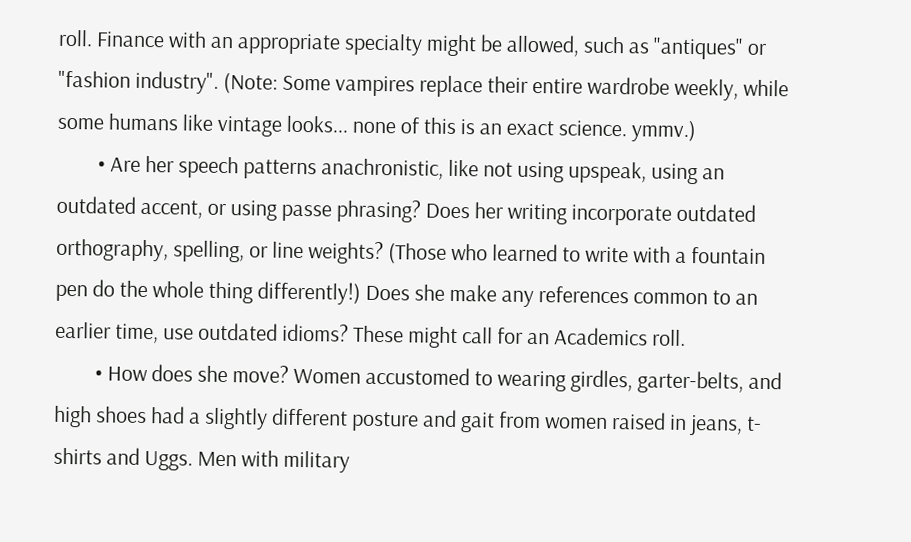roll. Finance with an appropriate specialty might be allowed, such as "antiques" or "fashion industry". (Note: Some vampires replace their entire wardrobe weekly, while some humans like vintage looks... none of this is an exact science. ymmv.)
        • Are her speech patterns anachronistic, like not using upspeak, using an outdated accent, or using passe phrasing? Does her writing incorporate outdated orthography, spelling, or line weights? (Those who learned to write with a fountain pen do the whole thing differently!) Does she make any references common to an earlier time, use outdated idioms? These might call for an Academics roll.
        • How does she move? Women accustomed to wearing girdles, garter-belts, and high shoes had a slightly different posture and gait from women raised in jeans, t-shirts and Uggs. Men with military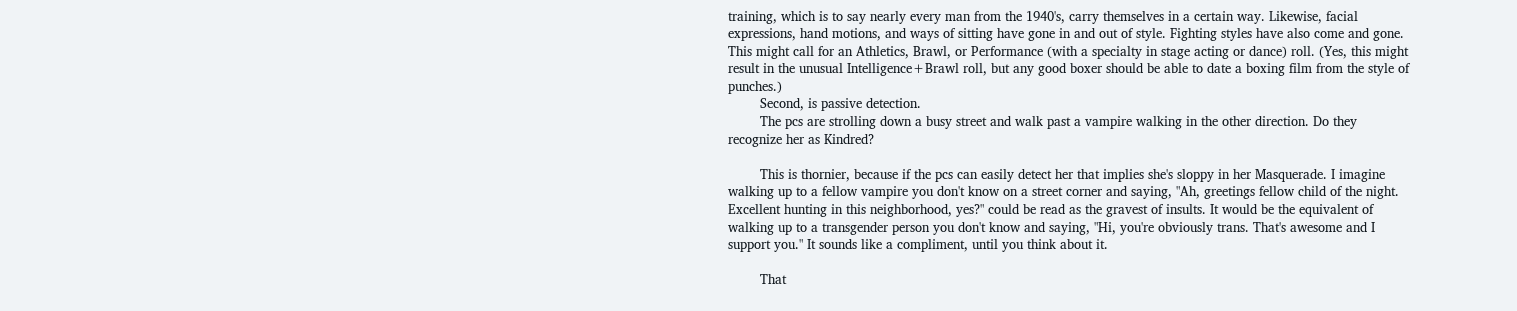training, which is to say nearly every man from the 1940's, carry themselves in a certain way. Likewise, facial expressions, hand motions, and ways of sitting have gone in and out of style. Fighting styles have also come and gone. This might call for an Athletics, Brawl, or Performance (with a specialty in stage acting or dance) roll. (Yes, this might result in the unusual Intelligence+Brawl roll, but any good boxer should be able to date a boxing film from the style of punches.)
        Second, is passive detection.
        The pcs are strolling down a busy street and walk past a vampire walking in the other direction. Do they recognize her as Kindred?

        This is thornier, because if the pcs can easily detect her that implies she's sloppy in her Masquerade. I imagine walking up to a fellow vampire you don't know on a street corner and saying, "Ah, greetings fellow child of the night. Excellent hunting in this neighborhood, yes?" could be read as the gravest of insults. It would be the equivalent of walking up to a transgender person you don't know and saying, "Hi, you're obviously trans. That's awesome and I support you." It sounds like a compliment, until you think about it.

        That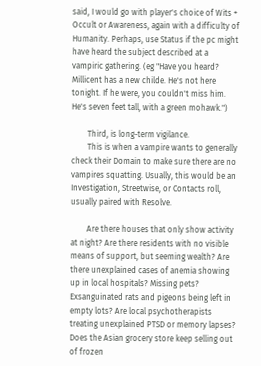said, I would go with player's choice of Wits + Occult or Awareness, again with a difficulty of Humanity. Perhaps, use Status if the pc might have heard the subject described at a vampiric gathering. (eg "Have you heard? Millicent has a new childe. He's not here tonight. If he were, you couldn't miss him. He's seven feet tall, with a green mohawk.")

        Third, is long-term vigilance.
        This is when a vampire wants to generally check their Domain to make sure there are no vampires squatting. Usually, this would be an Investigation, Streetwise, or Contacts roll, usually paired with Resolve.

        Are there houses that only show activity at night? Are there residents with no visible means of support, but seeming wealth? Are there unexplained cases of anemia showing up in local hospitals? Missing pets? Exsanguinated rats and pigeons being left in empty lots? Are local psychotherapists treating unexplained PTSD or memory lapses? Does the Asian grocery store keep selling out of frozen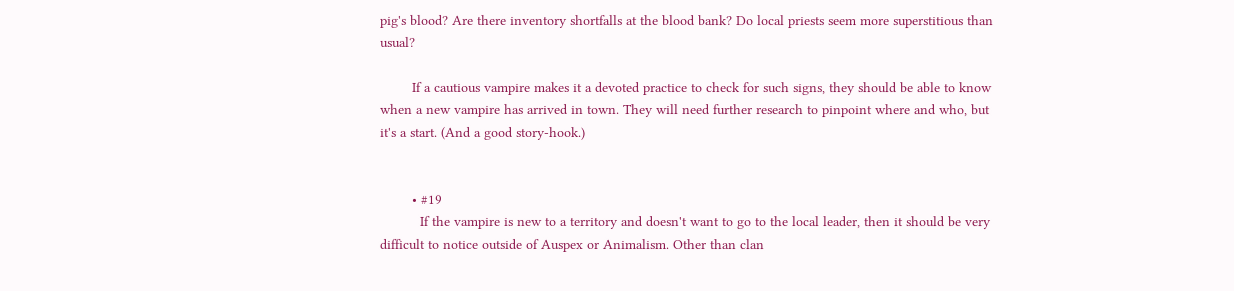pig's blood? Are there inventory shortfalls at the blood bank? Do local priests seem more superstitious than usual?

        If a cautious vampire makes it a devoted practice to check for such signs, they should be able to know when a new vampire has arrived in town. They will need further research to pinpoint where and who, but it's a start. (And a good story-hook.)


        • #19
          If the vampire is new to a territory and doesn't want to go to the local leader, then it should be very difficult to notice outside of Auspex or Animalism. Other than clan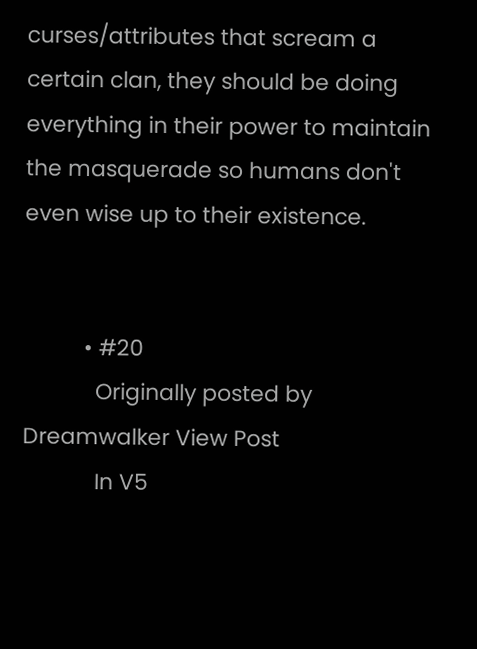curses/attributes that scream a certain clan, they should be doing everything in their power to maintain the masquerade so humans don't even wise up to their existence.


          • #20
            Originally posted by Dreamwalker View Post
            In V5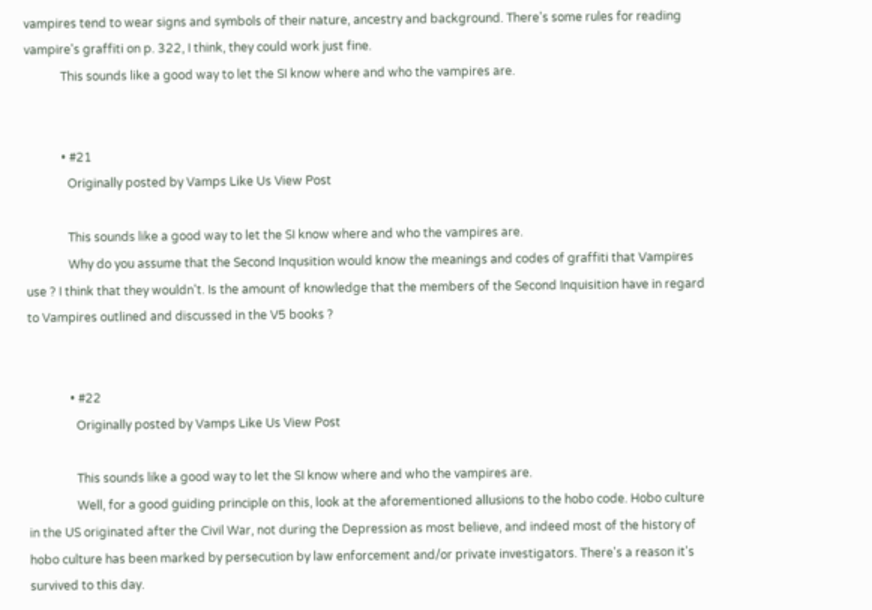vampires tend to wear signs and symbols of their nature, ancestry and background. There's some rules for reading vampire's graffiti on p. 322, I think, they could work just fine.
            This sounds like a good way to let the SI know where and who the vampires are.


            • #21
              Originally posted by Vamps Like Us View Post

              This sounds like a good way to let the SI know where and who the vampires are.
              Why do you assume that the Second Inqusition would know the meanings and codes of graffiti that Vampires use ? I think that they wouldn't. Is the amount of knowledge that the members of the Second Inquisition have in regard to Vampires outlined and discussed in the V5 books ?


              • #22
                Originally posted by Vamps Like Us View Post

                This sounds like a good way to let the SI know where and who the vampires are.
                Well, for a good guiding principle on this, look at the aforementioned allusions to the hobo code. Hobo culture in the US originated after the Civil War, not during the Depression as most believe, and indeed most of the history of hobo culture has been marked by persecution by law enforcement and/or private investigators. There's a reason it's survived to this day.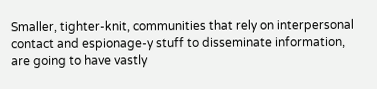Smaller, tighter-knit, communities that rely on interpersonal contact and espionage-y stuff to disseminate information, are going to have vastly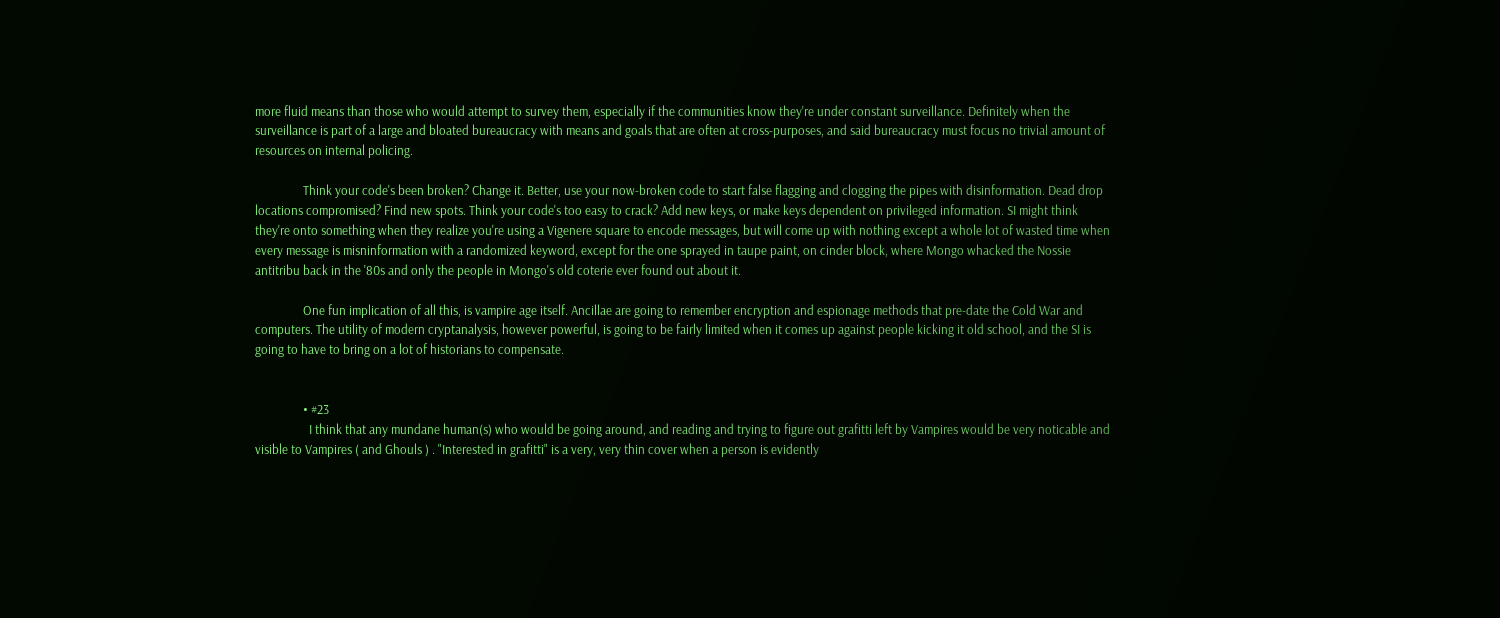more fluid means than those who would attempt to survey them, especially if the communities know they're under constant surveillance. Definitely when the surveillance is part of a large and bloated bureaucracy with means and goals that are often at cross-purposes, and said bureaucracy must focus no trivial amount of resources on internal policing.

                Think your code's been broken? Change it. Better, use your now-broken code to start false flagging and clogging the pipes with disinformation. Dead drop locations compromised? Find new spots. Think your code's too easy to crack? Add new keys, or make keys dependent on privileged information. SI might think they're onto something when they realize you're using a Vigenere square to encode messages, but will come up with nothing except a whole lot of wasted time when every message is misninformation with a randomized keyword, except for the one sprayed in taupe paint, on cinder block, where Mongo whacked the Nossie antitribu back in the '80s and only the people in Mongo's old coterie ever found out about it.

                One fun implication of all this, is vampire age itself. Ancillae are going to remember encryption and espionage methods that pre-date the Cold War and computers. The utility of modern cryptanalysis, however powerful, is going to be fairly limited when it comes up against people kicking it old school, and the SI is going to have to bring on a lot of historians to compensate.


                • #23
                  I think that any mundane human(s) who would be going around, and reading and trying to figure out grafitti left by Vampires would be very noticable and visible to Vampires ( and Ghouls ) . "Interested in grafitti" is a very, very thin cover when a person is evidently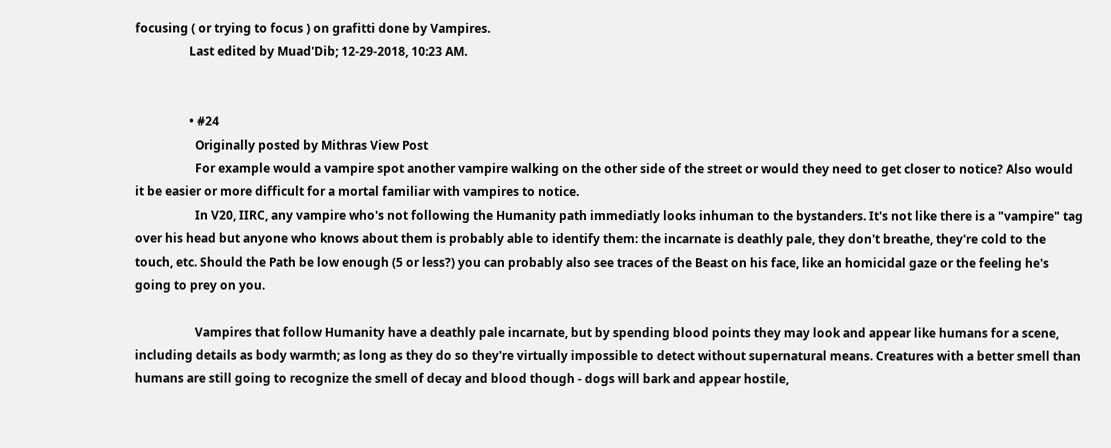focusing ( or trying to focus ) on grafitti done by Vampires.
                  Last edited by Muad'Dib; 12-29-2018, 10:23 AM.


                  • #24
                    Originally posted by Mithras View Post
                    For example would a vampire spot another vampire walking on the other side of the street or would they need to get closer to notice? Also would it be easier or more difficult for a mortal familiar with vampires to notice.
                    In V20, IIRC, any vampire who's not following the Humanity path immediatly looks inhuman to the bystanders. It's not like there is a "vampire" tag over his head but anyone who knows about them is probably able to identify them: the incarnate is deathly pale, they don't breathe, they're cold to the touch, etc. Should the Path be low enough (5 or less?) you can probably also see traces of the Beast on his face, like an homicidal gaze or the feeling he's going to prey on you.

                    Vampires that follow Humanity have a deathly pale incarnate, but by spending blood points they may look and appear like humans for a scene, including details as body warmth; as long as they do so they're virtually impossible to detect without supernatural means. Creatures with a better smell than humans are still going to recognize the smell of decay and blood though - dogs will bark and appear hostile,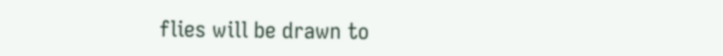flies will be drawn to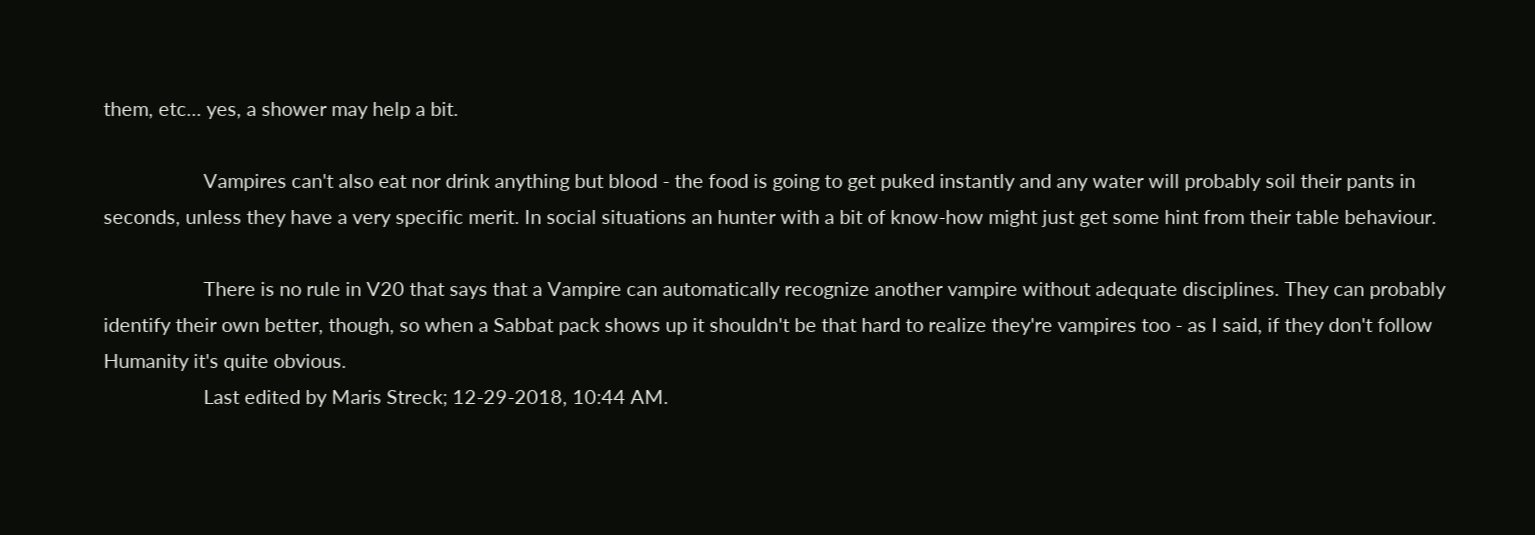them, etc... yes, a shower may help a bit.

                    Vampires can't also eat nor drink anything but blood - the food is going to get puked instantly and any water will probably soil their pants in seconds, unless they have a very specific merit. In social situations an hunter with a bit of know-how might just get some hint from their table behaviour.

                    There is no rule in V20 that says that a Vampire can automatically recognize another vampire without adequate disciplines. They can probably identify their own better, though, so when a Sabbat pack shows up it shouldn't be that hard to realize they're vampires too - as I said, if they don't follow Humanity it's quite obvious.
                    Last edited by Maris Streck; 12-29-2018, 10:44 AM.